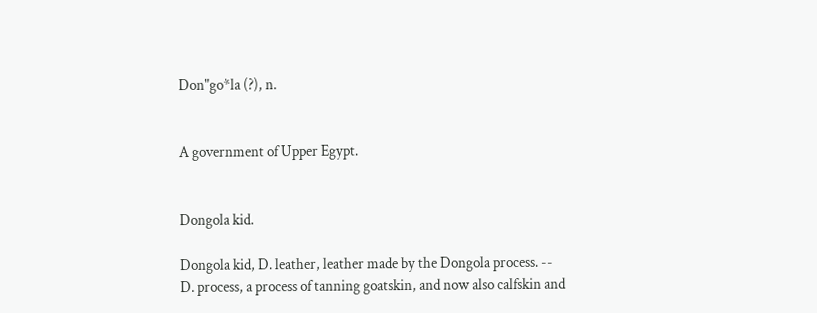Don"go*la (?), n.


A government of Upper Egypt.


Dongola kid.

Dongola kid, D. leather, leather made by the Dongola process. --
D. process, a process of tanning goatskin, and now also calfskin and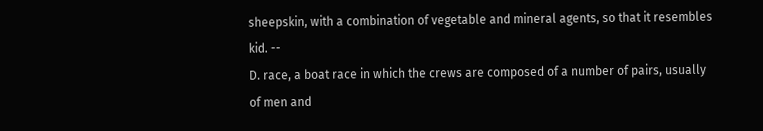sheepskin, with a combination of vegetable and mineral agents, so that it resembles kid. --
D. race, a boat race in which the crews are composed of a number of pairs, usually of men and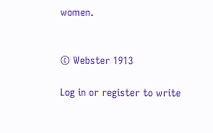women.


© Webster 1913

Log in or register to write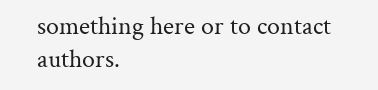something here or to contact authors.